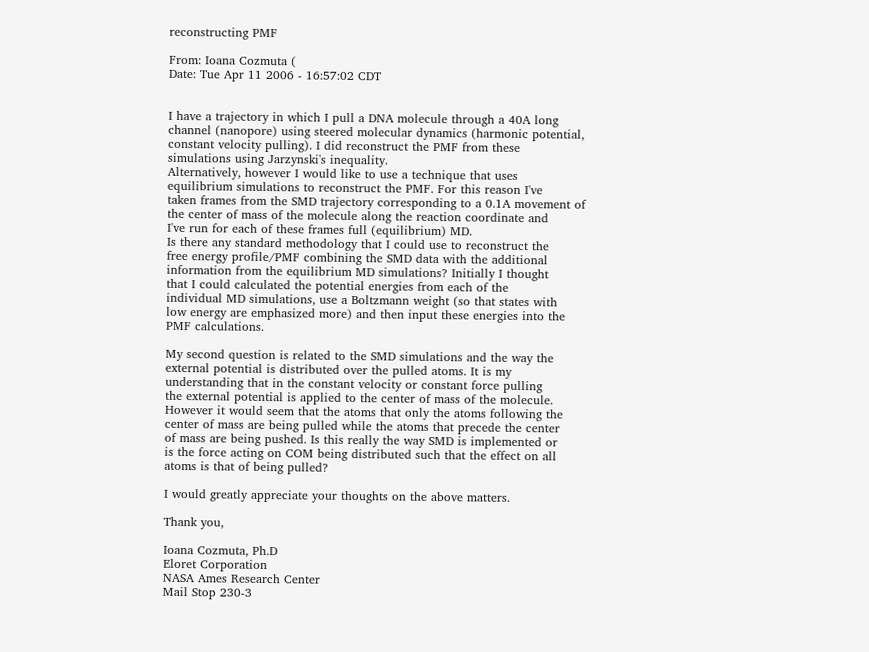reconstructing PMF

From: Ioana Cozmuta (
Date: Tue Apr 11 2006 - 16:57:02 CDT


I have a trajectory in which I pull a DNA molecule through a 40A long
channel (nanopore) using steered molecular dynamics (harmonic potential,
constant velocity pulling). I did reconstruct the PMF from these
simulations using Jarzynski's inequality.
Alternatively, however I would like to use a technique that uses
equilibrium simulations to reconstruct the PMF. For this reason I've
taken frames from the SMD trajectory corresponding to a 0.1A movement of
the center of mass of the molecule along the reaction coordinate and
I've run for each of these frames full (equilibrium) MD.
Is there any standard methodology that I could use to reconstruct the
free energy profile/PMF combining the SMD data with the additional
information from the equilibrium MD simulations? Initially I thought
that I could calculated the potential energies from each of the
individual MD simulations, use a Boltzmann weight (so that states with
low energy are emphasized more) and then input these energies into the
PMF calculations.

My second question is related to the SMD simulations and the way the
external potential is distributed over the pulled atoms. It is my
understanding that in the constant velocity or constant force pulling
the external potential is applied to the center of mass of the molecule.
However it would seem that the atoms that only the atoms following the
center of mass are being pulled while the atoms that precede the center
of mass are being pushed. Is this really the way SMD is implemented or
is the force acting on COM being distributed such that the effect on all
atoms is that of being pulled?

I would greatly appreciate your thoughts on the above matters.

Thank you,

Ioana Cozmuta, Ph.D
Eloret Corporation
NASA Ames Research Center
Mail Stop 230-3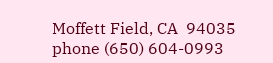Moffett Field, CA  94035
phone (650) 604-0993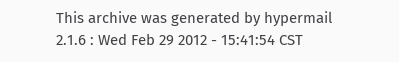This archive was generated by hypermail 2.1.6 : Wed Feb 29 2012 - 15:41:54 CST